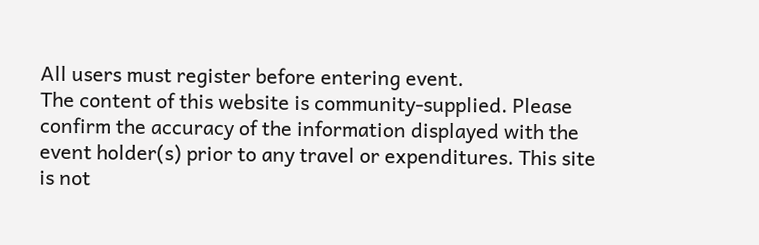All users must register before entering event.
The content of this website is community-supplied. Please confirm the accuracy of the information displayed with the event holder(s) prior to any travel or expenditures. This site is not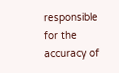responsible for the accuracy of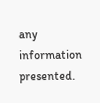any information presented.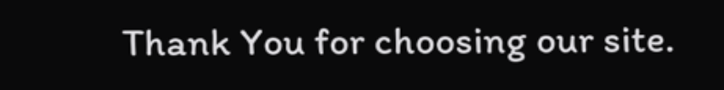Thank You for choosing our site.